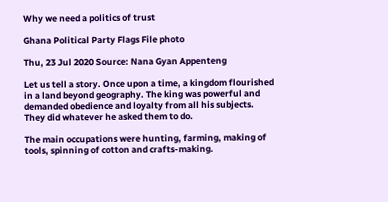Why we need a politics of trust

Ghana Political Party Flags File photo

Thu, 23 Jul 2020 Source: Nana Gyan Appenteng

Let us tell a story. Once upon a time, a kingdom flourished in a land beyond geography. The king was powerful and demanded obedience and loyalty from all his subjects. They did whatever he asked them to do.

The main occupations were hunting, farming, making of tools, spinning of cotton and crafts-making.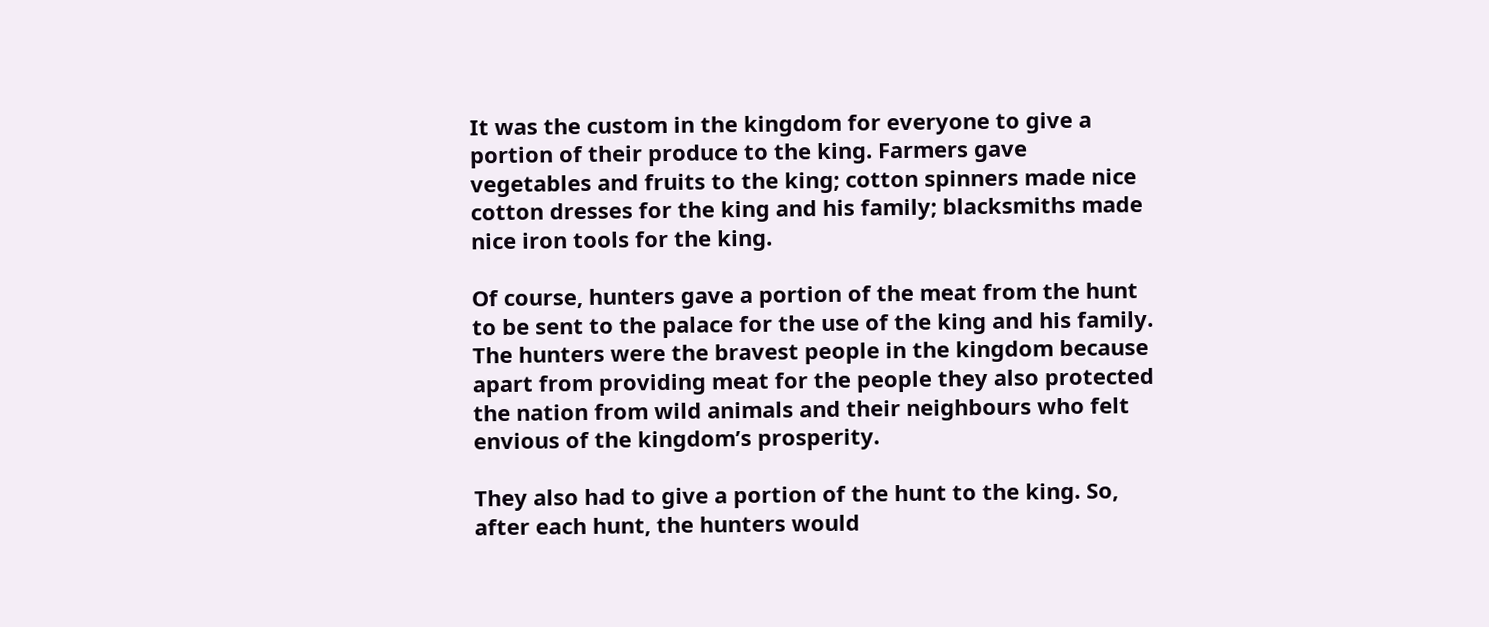It was the custom in the kingdom for everyone to give a portion of their produce to the king. Farmers gave vegetables and fruits to the king; cotton spinners made nice cotton dresses for the king and his family; blacksmiths made nice iron tools for the king.

Of course, hunters gave a portion of the meat from the hunt to be sent to the palace for the use of the king and his family. The hunters were the bravest people in the kingdom because apart from providing meat for the people they also protected the nation from wild animals and their neighbours who felt envious of the kingdom’s prosperity.

They also had to give a portion of the hunt to the king. So, after each hunt, the hunters would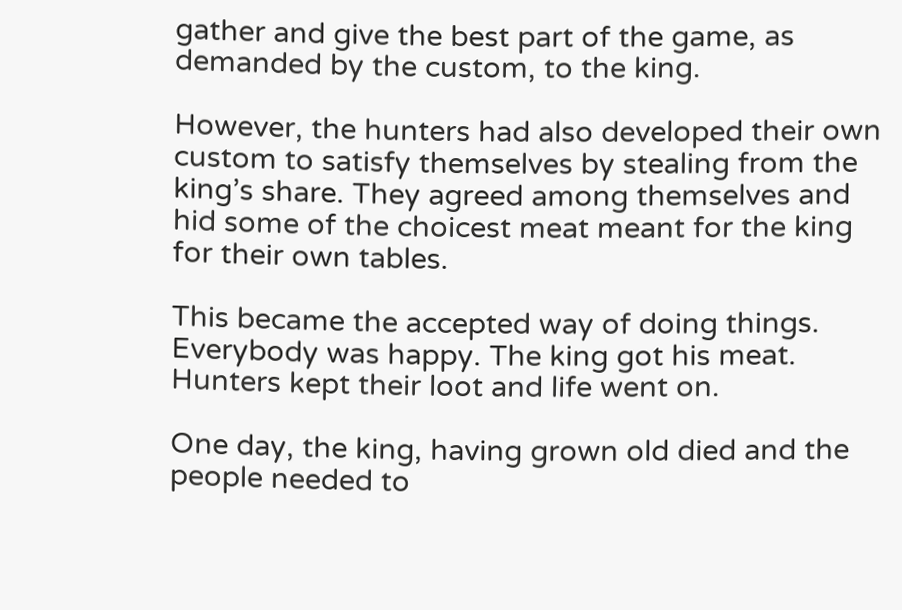gather and give the best part of the game, as demanded by the custom, to the king.

However, the hunters had also developed their own custom to satisfy themselves by stealing from the king’s share. They agreed among themselves and hid some of the choicest meat meant for the king for their own tables.

This became the accepted way of doing things. Everybody was happy. The king got his meat. Hunters kept their loot and life went on.

One day, the king, having grown old died and the people needed to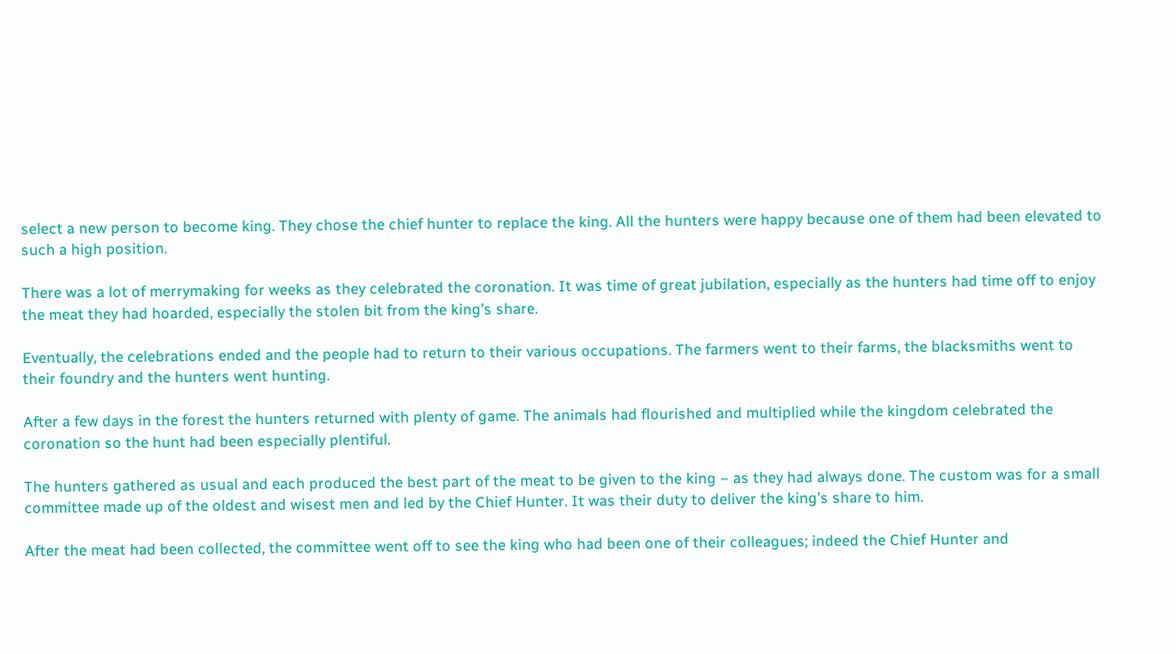select a new person to become king. They chose the chief hunter to replace the king. All the hunters were happy because one of them had been elevated to such a high position.

There was a lot of merrymaking for weeks as they celebrated the coronation. It was time of great jubilation, especially as the hunters had time off to enjoy the meat they had hoarded, especially the stolen bit from the king’s share.

Eventually, the celebrations ended and the people had to return to their various occupations. The farmers went to their farms, the blacksmiths went to their foundry and the hunters went hunting.

After a few days in the forest the hunters returned with plenty of game. The animals had flourished and multiplied while the kingdom celebrated the coronation so the hunt had been especially plentiful.

The hunters gathered as usual and each produced the best part of the meat to be given to the king – as they had always done. The custom was for a small committee made up of the oldest and wisest men and led by the Chief Hunter. It was their duty to deliver the king’s share to him.

After the meat had been collected, the committee went off to see the king who had been one of their colleagues; indeed the Chief Hunter and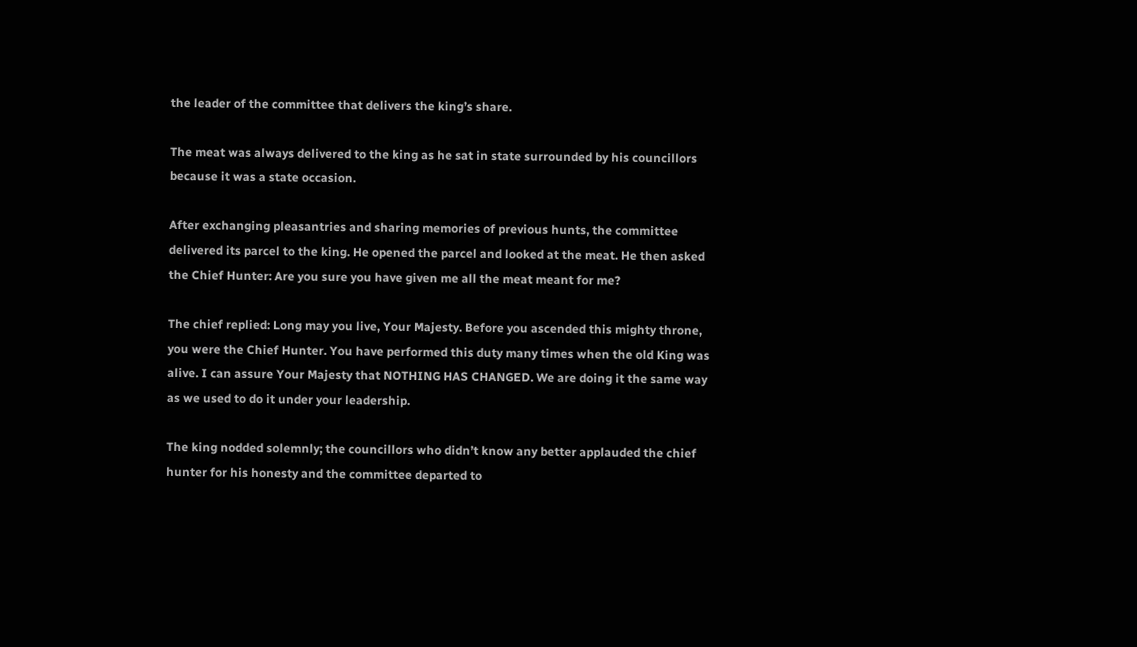the leader of the committee that delivers the king’s share.

The meat was always delivered to the king as he sat in state surrounded by his councillors because it was a state occasion.

After exchanging pleasantries and sharing memories of previous hunts, the committee delivered its parcel to the king. He opened the parcel and looked at the meat. He then asked the Chief Hunter: Are you sure you have given me all the meat meant for me?

The chief replied: Long may you live, Your Majesty. Before you ascended this mighty throne, you were the Chief Hunter. You have performed this duty many times when the old King was alive. I can assure Your Majesty that NOTHING HAS CHANGED. We are doing it the same way as we used to do it under your leadership.

The king nodded solemnly; the councillors who didn’t know any better applauded the chief hunter for his honesty and the committee departed to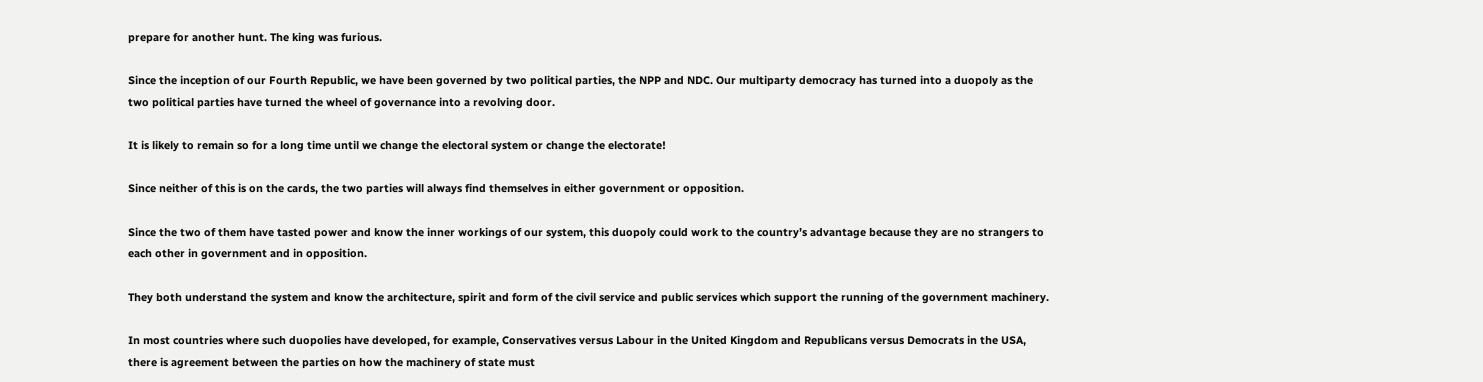prepare for another hunt. The king was furious.

Since the inception of our Fourth Republic, we have been governed by two political parties, the NPP and NDC. Our multiparty democracy has turned into a duopoly as the two political parties have turned the wheel of governance into a revolving door.

It is likely to remain so for a long time until we change the electoral system or change the electorate!

Since neither of this is on the cards, the two parties will always find themselves in either government or opposition.

Since the two of them have tasted power and know the inner workings of our system, this duopoly could work to the country’s advantage because they are no strangers to each other in government and in opposition.

They both understand the system and know the architecture, spirit and form of the civil service and public services which support the running of the government machinery.

In most countries where such duopolies have developed, for example, Conservatives versus Labour in the United Kingdom and Republicans versus Democrats in the USA, there is agreement between the parties on how the machinery of state must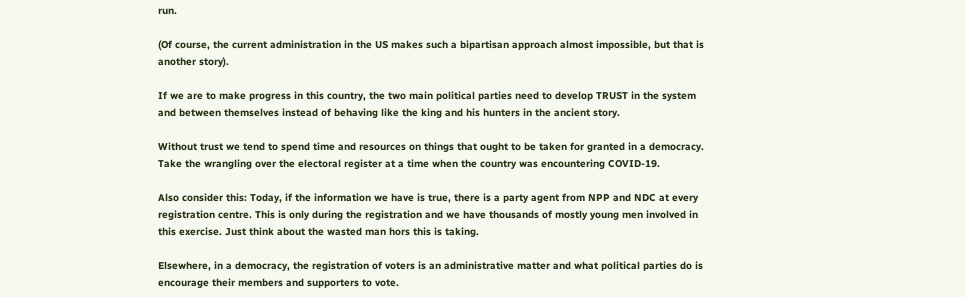run.

(Of course, the current administration in the US makes such a bipartisan approach almost impossible, but that is another story).

If we are to make progress in this country, the two main political parties need to develop TRUST in the system and between themselves instead of behaving like the king and his hunters in the ancient story.

Without trust we tend to spend time and resources on things that ought to be taken for granted in a democracy. Take the wrangling over the electoral register at a time when the country was encountering COVID-19.

Also consider this: Today, if the information we have is true, there is a party agent from NPP and NDC at every registration centre. This is only during the registration and we have thousands of mostly young men involved in this exercise. Just think about the wasted man hors this is taking.

Elsewhere, in a democracy, the registration of voters is an administrative matter and what political parties do is encourage their members and supporters to vote.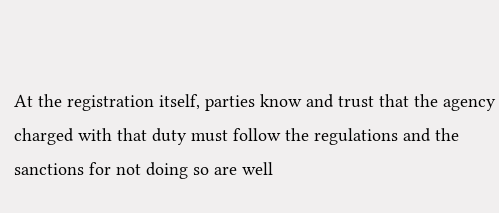At the registration itself, parties know and trust that the agency charged with that duty must follow the regulations and the sanctions for not doing so are well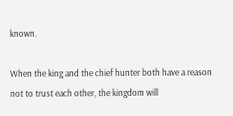known.

When the king and the chief hunter both have a reason not to trust each other, the kingdom will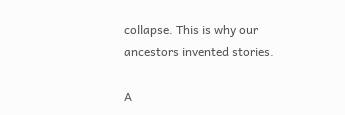collapse. This is why our ancestors invented stories.

A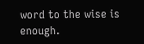word to the wise is enough.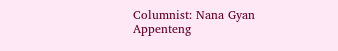Columnist: Nana Gyan Appenteng